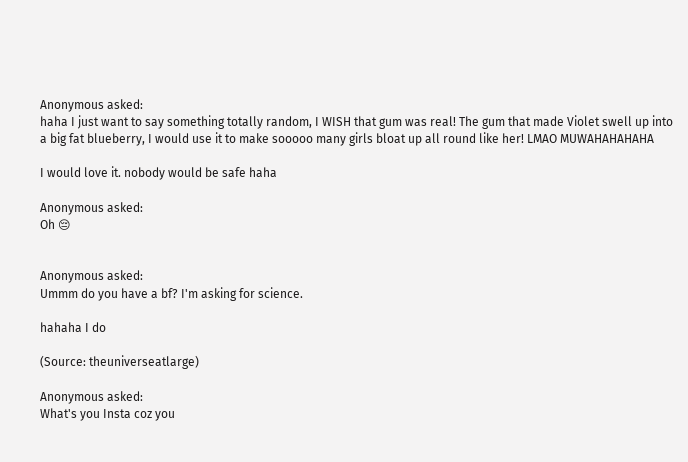Anonymous asked:
haha I just want to say something totally random, I WISH that gum was real! The gum that made Violet swell up into a big fat blueberry, I would use it to make sooooo many girls bloat up all round like her! LMAO MUWAHAHAHAHA

I would love it. nobody would be safe haha

Anonymous asked:
Oh 😔


Anonymous asked:
Ummm do you have a bf? I'm asking for science.

hahaha I do

(Source: theuniverseatlarge)

Anonymous asked:
What's you Insta coz you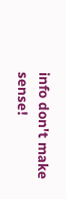info don't make sense!